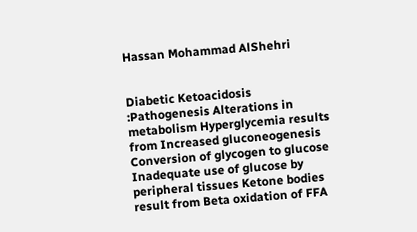Hassan Mohammad AlShehri


Diabetic Ketoacidosis
:Pathogenesis Alterations in metabolism Hyperglycemia results from Increased gluconeogenesis Conversion of glycogen to glucose Inadequate use of glucose by peripheral tissues Ketone bodies result from Beta oxidation of FFA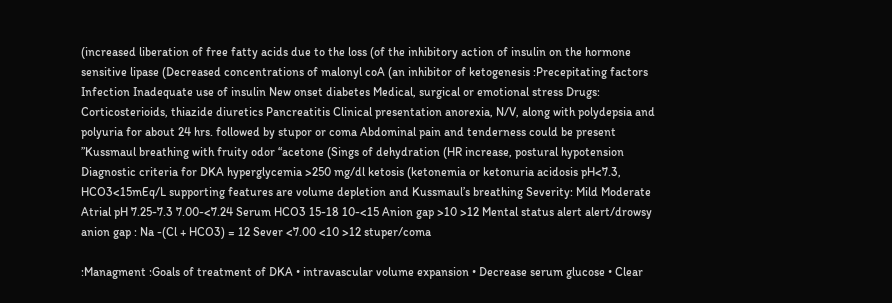(increased liberation of free fatty acids due to the loss (of the inhibitory action of insulin on the hormone sensitive lipase (Decreased concentrations of malonyl coA (an inhibitor of ketogenesis :Precepitating factors Infection Inadequate use of insulin New onset diabetes Medical, surgical or emotional stress Drugs: Corticosterioids, thiazide diuretics Pancreatitis Clinical presentation anorexia, N/V, along with polydepsia and polyuria for about 24 hrs. followed by stupor or coma Abdominal pain and tenderness could be present ”Kussmaul breathing with fruity odor “acetone (Sings of dehydration (HR increase, postural hypotension Diagnostic criteria for DKA hyperglycemia >250 mg/dl ketosis (ketonemia or ketonuria acidosis pH<7.3, HCO3<15mEq/L supporting features are volume depletion and Kussmaul’s breathing Severity: Mild Moderate Atrial pH 7.25-7.3 7.00-<7.24 Serum HCO3 15-18 10-<15 Anion gap >10 >12 Mental status alert alert/drowsy anion gap : Na -(Cl + HCO3) = 12 Sever <7.00 <10 >12 stuper/coma

:Managment :Goals of treatment of DKA • intravascular volume expansion • Decrease serum glucose • Clear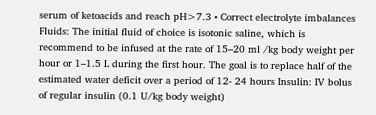serum of ketoacids and reach pH>7.3 • Correct electrolyte imbalances Fluids: The initial fluid of choice is isotonic saline, which is recommend to be infused at the rate of 15–20 ml /kg body weight per hour or 1–1.5 L during the first hour. The goal is to replace half of the estimated water deficit over a period of 12- 24 hours Insulin: IV bolus of regular insulin (0.1 U/kg body weight)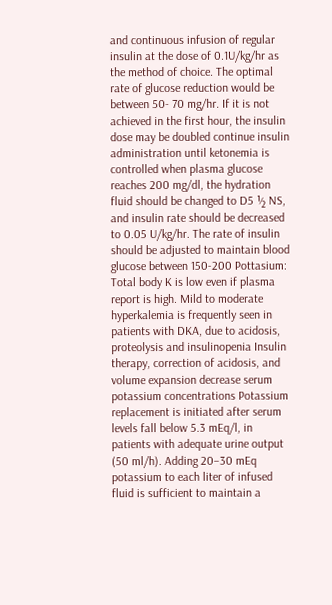and continuous infusion of regular insulin at the dose of 0.1U/kg/hr as the method of choice. The optimal rate of glucose reduction would be between 50- 70 mg/hr. If it is not achieved in the first hour, the insulin dose may be doubled continue insulin administration until ketonemia is controlled when plasma glucose reaches 200 mg/dl, the hydration fluid should be changed to D5 ½ NS, and insulin rate should be decreased to 0.05 U/kg/hr. The rate of insulin should be adjusted to maintain blood glucose between 150-200 Pottasium: Total body K is low even if plasma report is high. Mild to moderate hyperkalemia is frequently seen in patients with DKA, due to acidosis, proteolysis and insulinopenia Insulin therapy, correction of acidosis, and volume expansion decrease serum potassium concentrations Potassium replacement is initiated after serum levels fall below 5.3 mEq/l, in patients with adequate urine output (50 ml/h). Adding 20–30 mEq potassium to each liter of infused fluid is sufficient to maintain a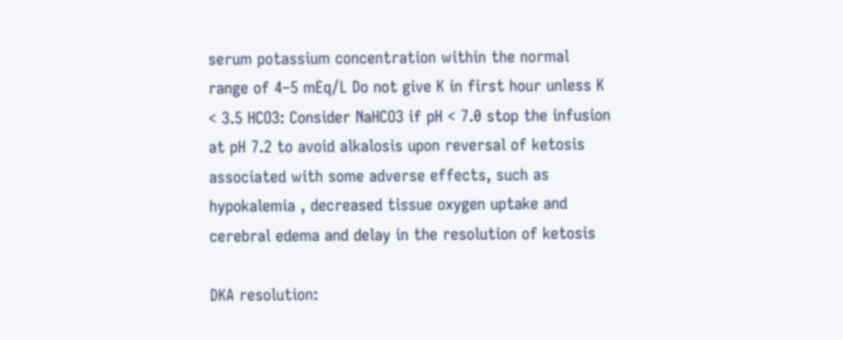serum potassium concentration within the normal range of 4–5 mEq/L Do not give K in first hour unless K < 3.5 HCO3: Consider NaHCO3 if pH < 7.0 stop the infusion at pH 7.2 to avoid alkalosis upon reversal of ketosis associated with some adverse effects, such as hypokalemia , decreased tissue oxygen uptake and cerebral edema and delay in the resolution of ketosis

DKA resolution: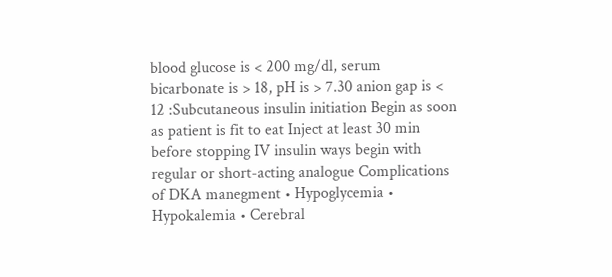blood glucose is < 200 mg/dl, serum bicarbonate is > 18, pH is > 7.30 anion gap is < 12 :Subcutaneous insulin initiation Begin as soon as patient is fit to eat Inject at least 30 min before stopping IV insulin ways begin with regular or short-acting analogue Complications of DKA manegment • Hypoglycemia • Hypokalemia • Cerebral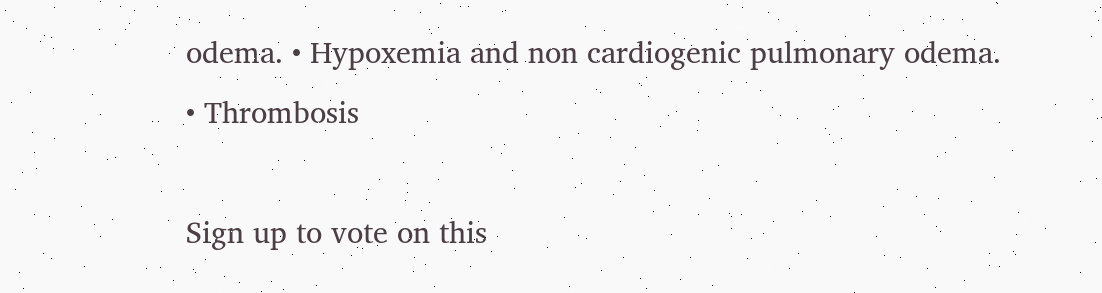odema. • Hypoxemia and non cardiogenic pulmonary odema. • Thrombosis

Sign up to vote on this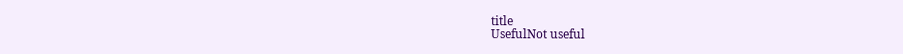title
UsefulNot useful